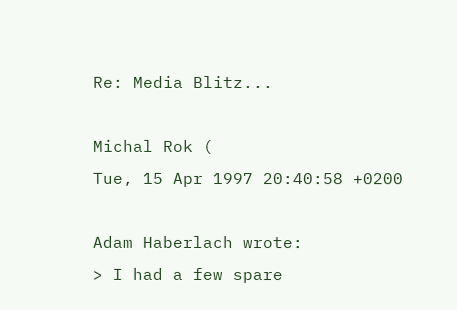Re: Media Blitz...

Michal Rok (
Tue, 15 Apr 1997 20:40:58 +0200

Adam Haberlach wrote:
> I had a few spare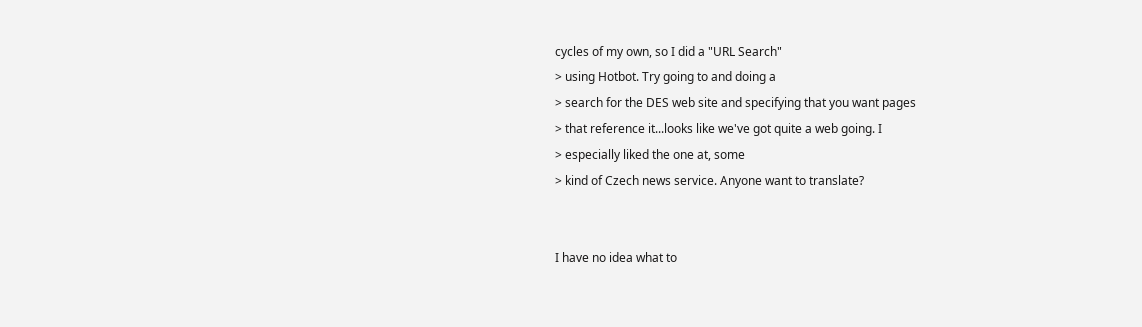cycles of my own, so I did a "URL Search"
> using Hotbot. Try going to and doing a
> search for the DES web site and specifying that you want pages
> that reference it...looks like we've got quite a web going. I
> especially liked the one at, some
> kind of Czech news service. Anyone want to translate?


I have no idea what to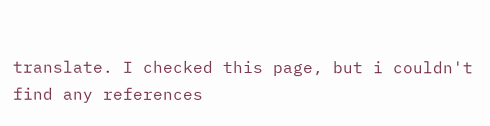translate. I checked this page, but i couldn't
find any references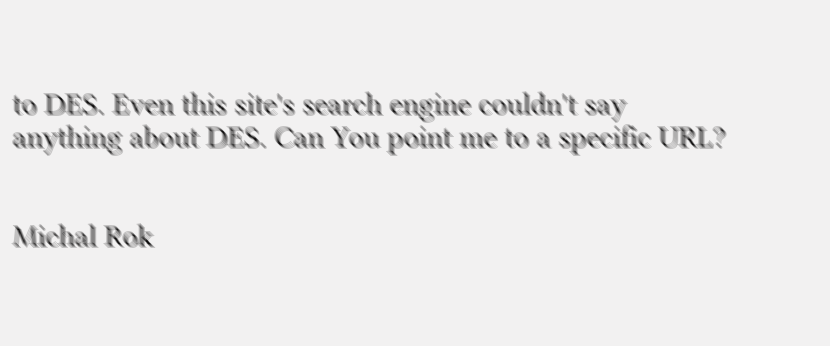to DES. Even this site's search engine couldn't say
anything about DES. Can You point me to a specific URL?


Michal Rok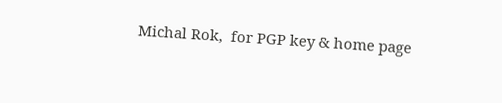Michal Rok,  for PGP key & home page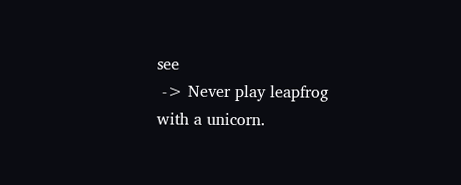see
 -> Never play leapfrog with a unicorn.